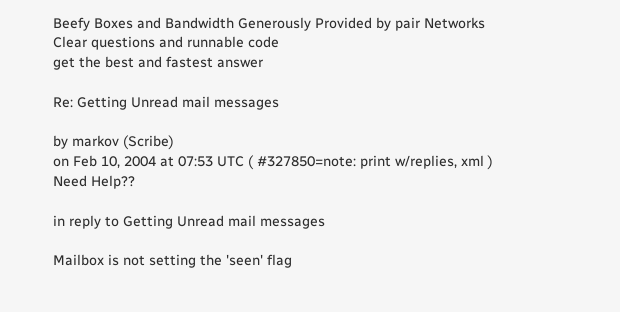Beefy Boxes and Bandwidth Generously Provided by pair Networks
Clear questions and runnable code
get the best and fastest answer

Re: Getting Unread mail messages

by markov (Scribe)
on Feb 10, 2004 at 07:53 UTC ( #327850=note: print w/replies, xml ) Need Help??

in reply to Getting Unread mail messages

Mailbox is not setting the 'seen' flag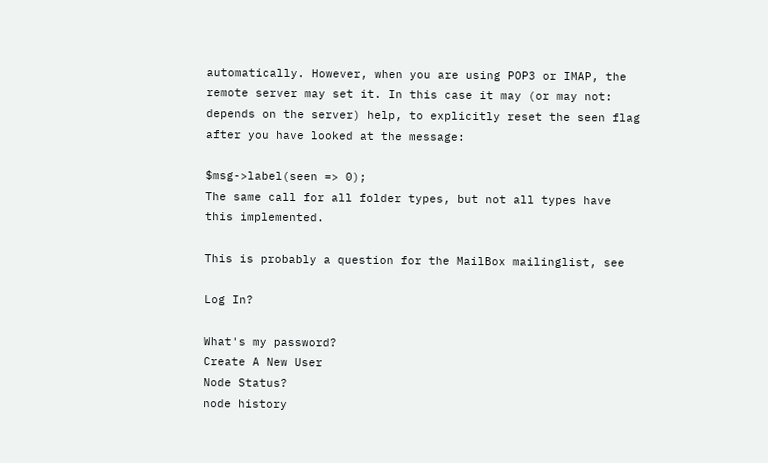automatically. However, when you are using POP3 or IMAP, the remote server may set it. In this case it may (or may not: depends on the server) help, to explicitly reset the seen flag after you have looked at the message:

$msg->label(seen => 0);
The same call for all folder types, but not all types have this implemented.

This is probably a question for the MailBox mailinglist, see

Log In?

What's my password?
Create A New User
Node Status?
node history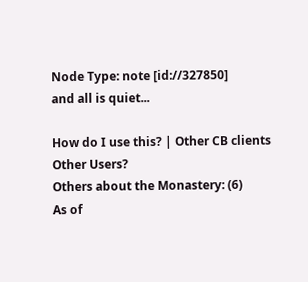Node Type: note [id://327850]
and all is quiet...

How do I use this? | Other CB clients
Other Users?
Others about the Monastery: (6)
As of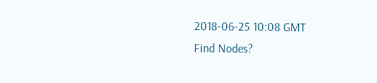2018-06-25 10:08 GMT
Find Nodes?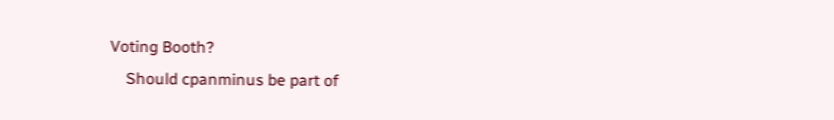Voting Booth?
    Should cpanminus be part of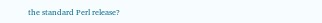the standard Perl release?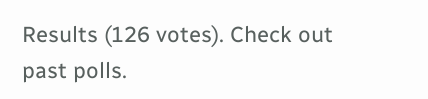Results (126 votes). Check out past polls.